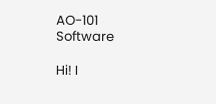AO-101 Software

Hi! I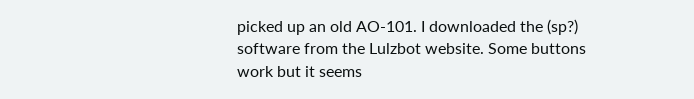picked up an old AO-101. I downloaded the (sp?) software from the Lulzbot website. Some buttons work but it seems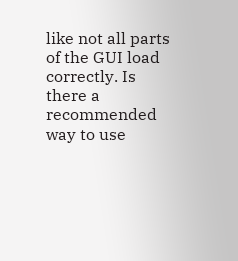like not all parts of the GUI load correctly. Is there a recommended way to use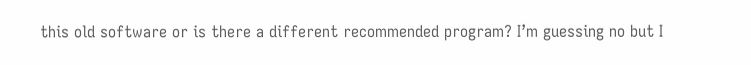this old software or is there a different recommended program? I’m guessing no but I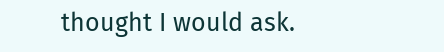thought I would ask.